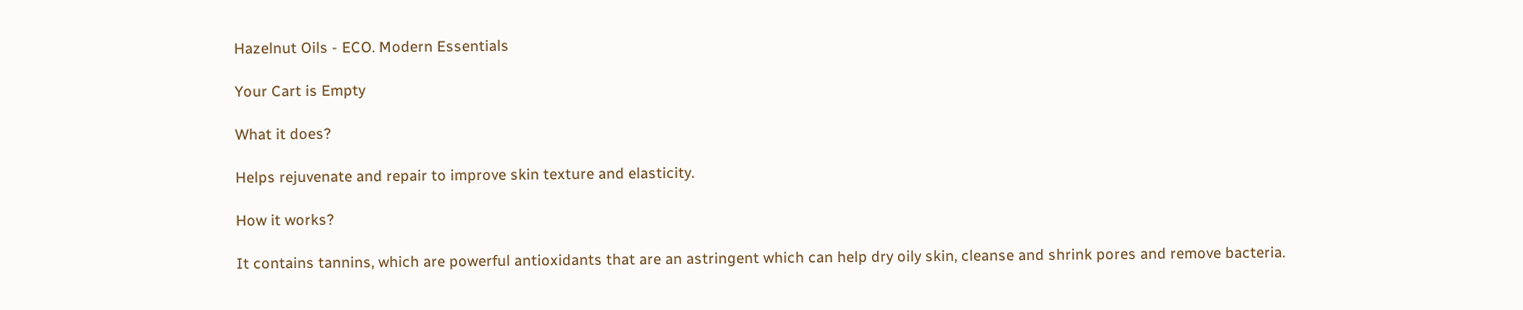Hazelnut Oils - ECO. Modern Essentials

Your Cart is Empty

What it does?

Helps rejuvenate and repair to improve skin texture and elasticity.

How it works?

It contains tannins, which are powerful antioxidants that are an astringent which can help dry oily skin, cleanse and shrink pores and remove bacteria.